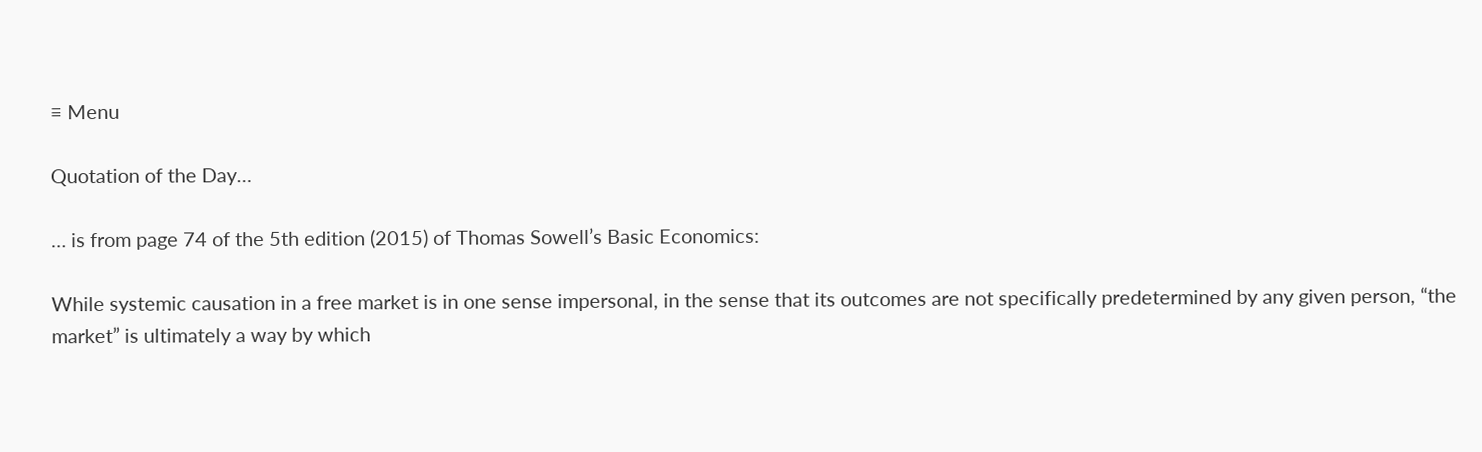≡ Menu

Quotation of the Day…

… is from page 74 of the 5th edition (2015) of Thomas Sowell’s Basic Economics:

While systemic causation in a free market is in one sense impersonal, in the sense that its outcomes are not specifically predetermined by any given person, “the market” is ultimately a way by which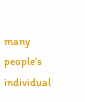many people’s individual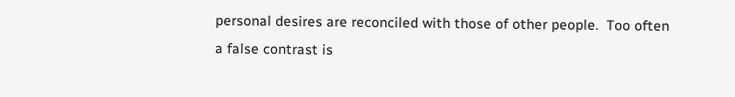personal desires are reconciled with those of other people.  Too often a false contrast is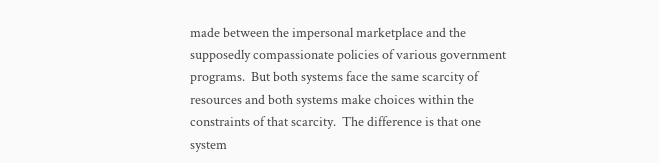made between the impersonal marketplace and the supposedly compassionate policies of various government programs.  But both systems face the same scarcity of resources and both systems make choices within the constraints of that scarcity.  The difference is that one system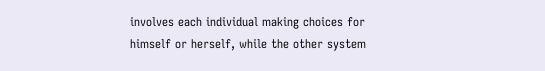involves each individual making choices for himself or herself, while the other system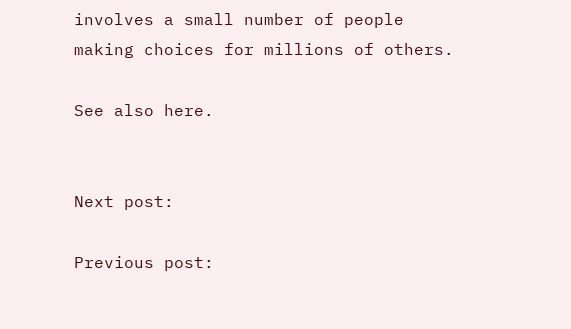involves a small number of people making choices for millions of others.

See also here.


Next post:

Previous post: